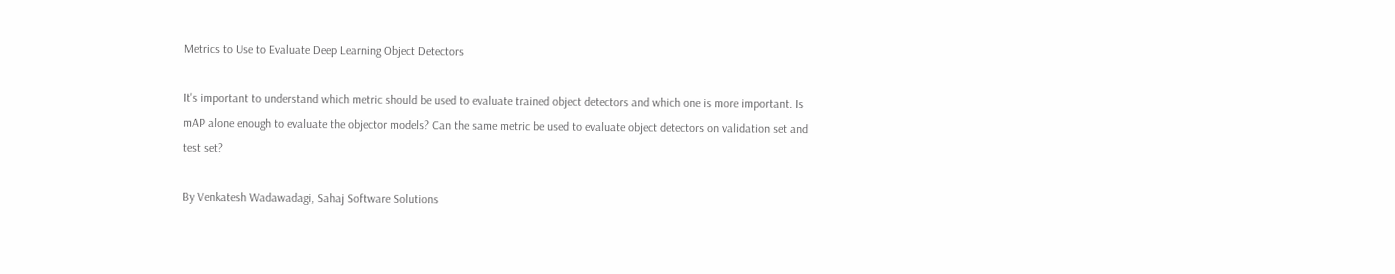Metrics to Use to Evaluate Deep Learning Object Detectors

It's important to understand which metric should be used to evaluate trained object detectors and which one is more important. Is mAP alone enough to evaluate the objector models? Can the same metric be used to evaluate object detectors on validation set and test set?

By Venkatesh Wadawadagi, Sahaj Software Solutions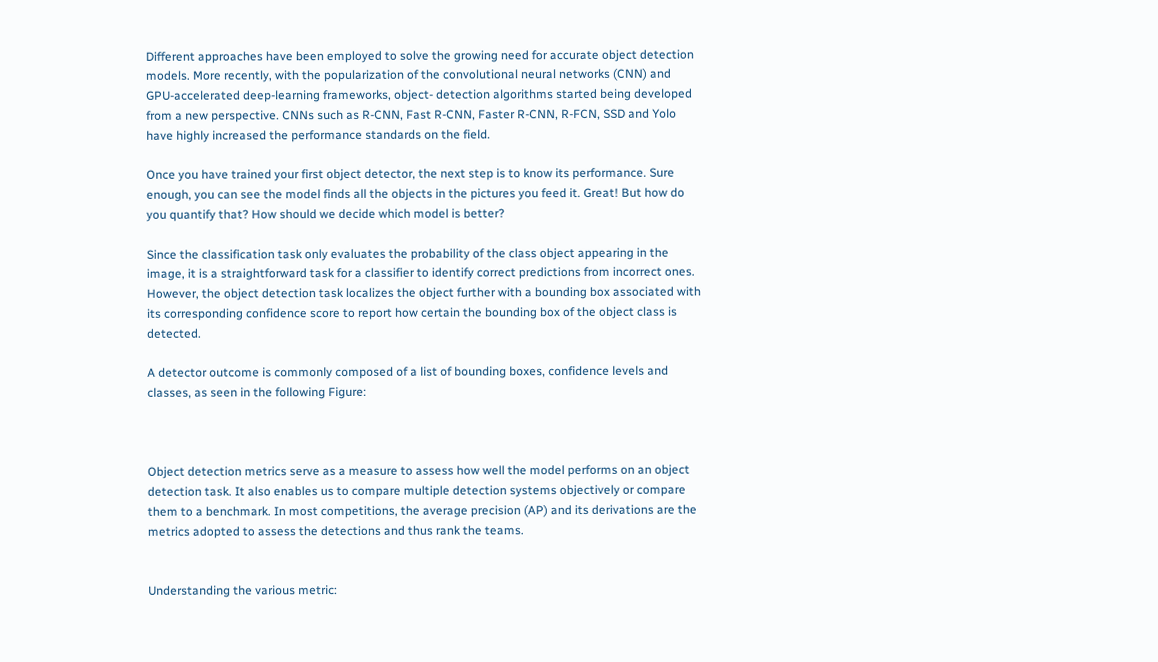Different approaches have been employed to solve the growing need for accurate object detection models. More recently, with the popularization of the convolutional neural networks (CNN) and GPU-accelerated deep-learning frameworks, object- detection algorithms started being developed from a new perspective. CNNs such as R-CNN, Fast R-CNN, Faster R-CNN, R-FCN, SSD and Yolo have highly increased the performance standards on the field.

Once you have trained your first object detector, the next step is to know its performance. Sure enough, you can see the model finds all the objects in the pictures you feed it. Great! But how do you quantify that? How should we decide which model is better?

Since the classification task only evaluates the probability of the class object appearing in the image, it is a straightforward task for a classifier to identify correct predictions from incorrect ones. However, the object detection task localizes the object further with a bounding box associated with its corresponding confidence score to report how certain the bounding box of the object class is detected.

A detector outcome is commonly composed of a list of bounding boxes, confidence levels and classes, as seen in the following Figure:



Object detection metrics serve as a measure to assess how well the model performs on an object detection task. It also enables us to compare multiple detection systems objectively or compare them to a benchmark. In most competitions, the average precision (AP) and its derivations are the metrics adopted to assess the detections and thus rank the teams.


Understanding the various metric: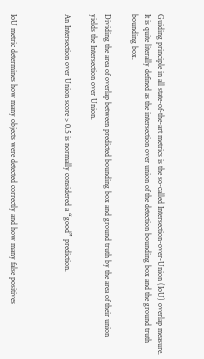Guiding principle in all state-of-the-art metrics is the so-called Intersection-over-Union (IoU) overlap measure. It is quite literally defined as the intersection over union of the detection bounding box and the ground truth bounding box.

Dividing the area of overlap between predicted bounding box and ground truth by the area of their union yields the Intersection over Union.

An Intersection over Union score > 0.5 is normally considered a “good” prediction.



IoU metric determines how many objects were detected correctly and how many false positives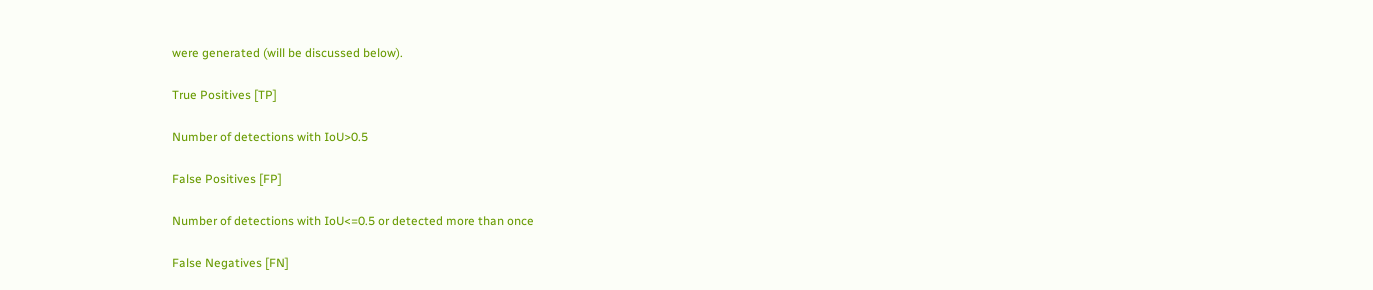were generated (will be discussed below).

True Positives [TP]

Number of detections with IoU>0.5

False Positives [FP]

Number of detections with IoU<=0.5 or detected more than once

False Negatives [FN]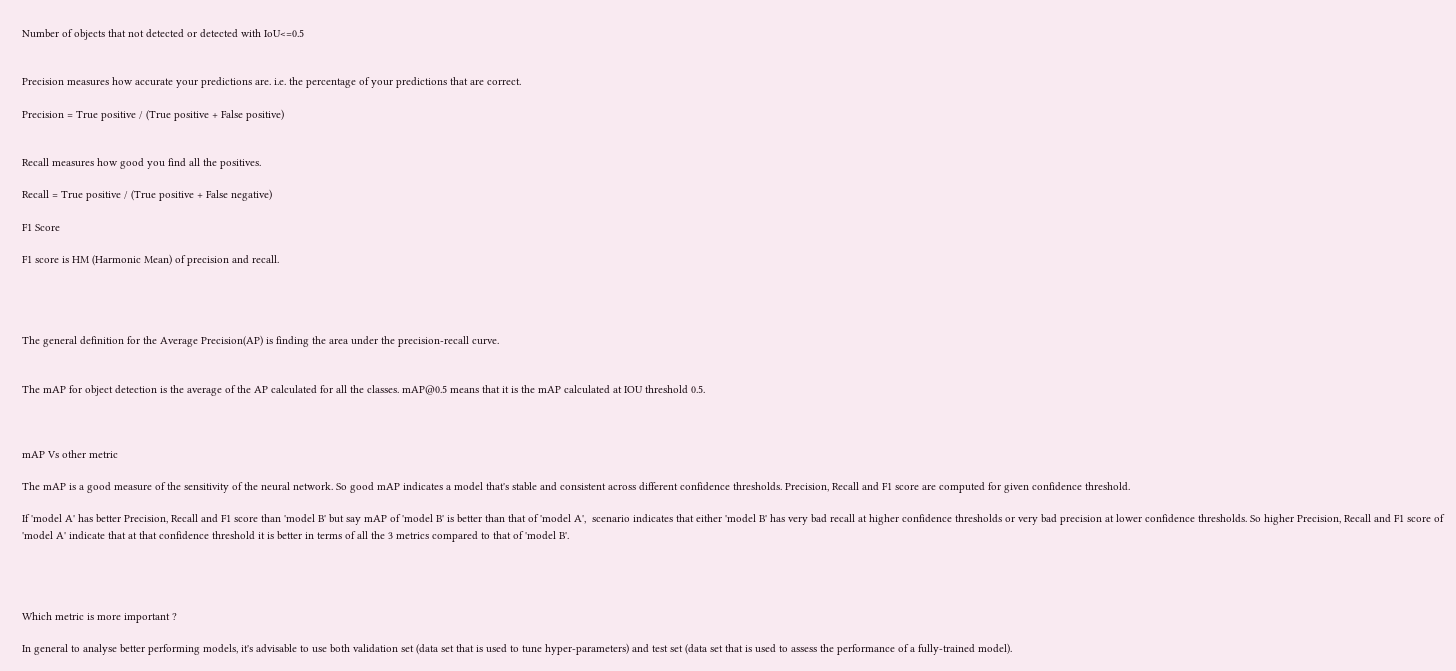Number of objects that not detected or detected with IoU<=0.5


Precision measures how accurate your predictions are. i.e. the percentage of your predictions that are correct.

Precision = True positive / (True positive + False positive)


Recall measures how good you find all the positives.

Recall = True positive / (True positive + False negative)

F1 Score

F1 score is HM (Harmonic Mean) of precision and recall.




The general definition for the Average Precision(AP) is finding the area under the precision-recall curve.


The mAP for object detection is the average of the AP calculated for all the classes. mAP@0.5 means that it is the mAP calculated at IOU threshold 0.5.



mAP Vs other metric

The mAP is a good measure of the sensitivity of the neural network. So good mAP indicates a model that's stable and consistent across different confidence thresholds. Precision, Recall and F1 score are computed for given confidence threshold.

If 'model A' has better Precision, Recall and F1 score than 'model B' but say mAP of 'model B' is better than that of 'model A',  scenario indicates that either 'model B' has very bad recall at higher confidence thresholds or very bad precision at lower confidence thresholds. So higher Precision, Recall and F1 score of 'model A' indicate that at that confidence threshold it is better in terms of all the 3 metrics compared to that of 'model B'.




Which metric is more important ?

In general to analyse better performing models, it's advisable to use both validation set (data set that is used to tune hyper-parameters) and test set (data set that is used to assess the performance of a fully-trained model).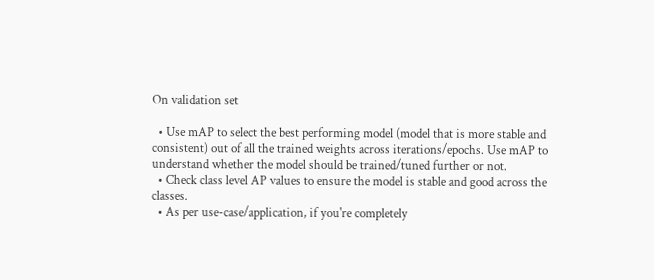On validation set

  • Use mAP to select the best performing model (model that is more stable and consistent) out of all the trained weights across iterations/epochs. Use mAP to understand whether the model should be trained/tuned further or not.
  • Check class level AP values to ensure the model is stable and good across the classes.
  • As per use-case/application, if you're completely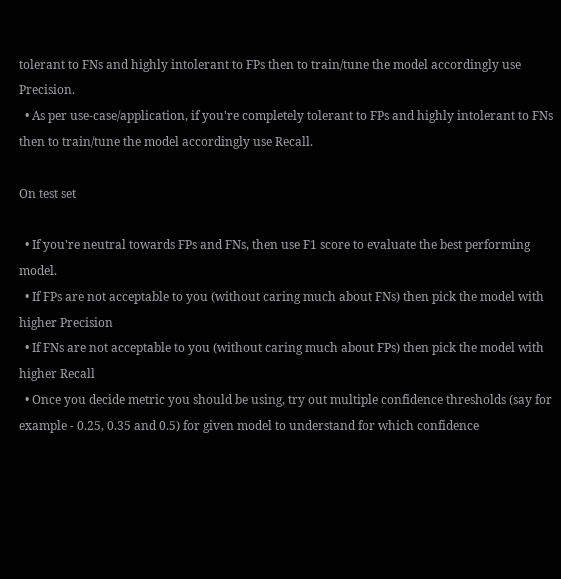tolerant to FNs and highly intolerant to FPs then to train/tune the model accordingly use Precision.
  • As per use-case/application, if you're completely tolerant to FPs and highly intolerant to FNs then to train/tune the model accordingly use Recall.

On test set

  • If you're neutral towards FPs and FNs, then use F1 score to evaluate the best performing model.
  • If FPs are not acceptable to you (without caring much about FNs) then pick the model with higher Precision
  • If FNs are not acceptable to you (without caring much about FPs) then pick the model with higher Recall
  • Once you decide metric you should be using, try out multiple confidence thresholds (say for example - 0.25, 0.35 and 0.5) for given model to understand for which confidence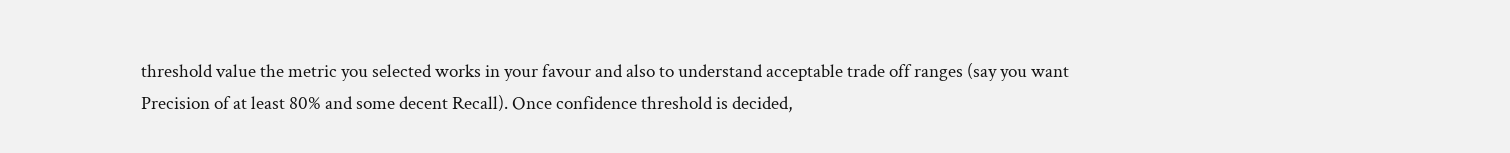threshold value the metric you selected works in your favour and also to understand acceptable trade off ranges (say you want Precision of at least 80% and some decent Recall). Once confidence threshold is decided,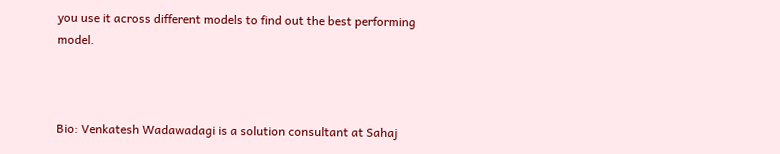you use it across different models to find out the best performing model.



Bio: Venkatesh Wadawadagi is a solution consultant at Sahaj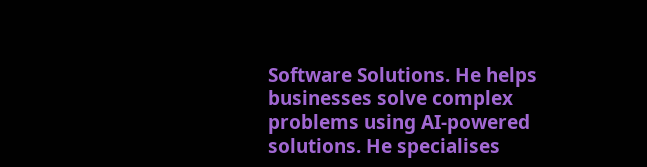Software Solutions. He helps businesses solve complex problems using AI-powered solutions. He specialises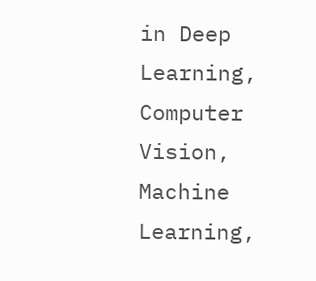in Deep Learning, Computer Vision, Machine Learning,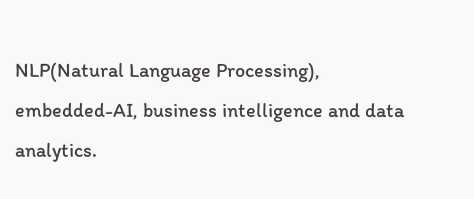NLP(Natural Language Processing), embedded-AI, business intelligence and data analytics.